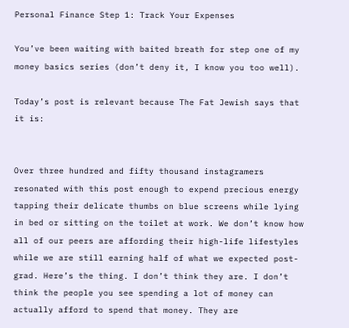Personal Finance Step 1: Track Your Expenses

You’ve been waiting with baited breath for step one of my money basics series (don’t deny it, I know you too well).

Today’s post is relevant because The Fat Jewish says that it is:


Over three hundred and fifty thousand instagramers resonated with this post enough to expend precious energy tapping their delicate thumbs on blue screens while lying in bed or sitting on the toilet at work. We don’t know how all of our peers are affording their high-life lifestyles while we are still earning half of what we expected post-grad. Here’s the thing. I don’t think they are. I don’t think the people you see spending a lot of money can actually afford to spend that money. They are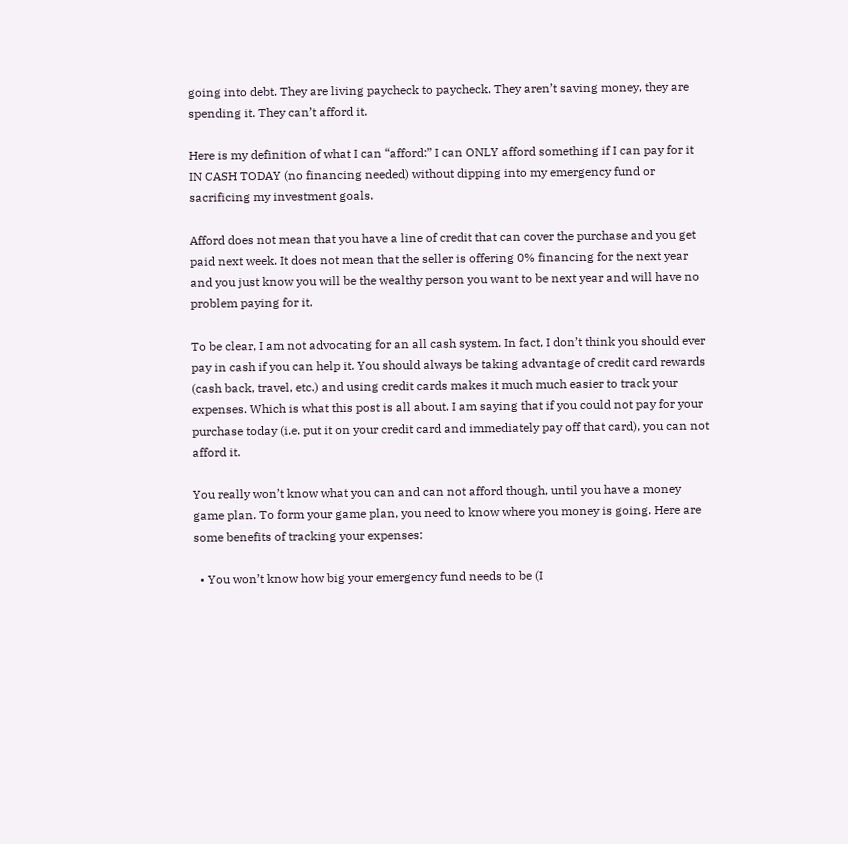going into debt. They are living paycheck to paycheck. They aren’t saving money, they are spending it. They can’t afford it.

Here is my definition of what I can “afford:” I can ONLY afford something if I can pay for it IN CASH TODAY (no financing needed) without dipping into my emergency fund or sacrificing my investment goals.

Afford does not mean that you have a line of credit that can cover the purchase and you get paid next week. It does not mean that the seller is offering 0% financing for the next year and you just know you will be the wealthy person you want to be next year and will have no problem paying for it.

To be clear, I am not advocating for an all cash system. In fact, I don’t think you should ever pay in cash if you can help it. You should always be taking advantage of credit card rewards (cash back, travel, etc.) and using credit cards makes it much much easier to track your expenses. Which is what this post is all about. I am saying that if you could not pay for your purchase today (i.e. put it on your credit card and immediately pay off that card), you can not afford it.

You really won’t know what you can and can not afford though, until you have a money game plan. To form your game plan, you need to know where you money is going. Here are some benefits of tracking your expenses:

  • You won’t know how big your emergency fund needs to be (I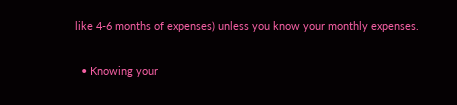like 4-6 months of expenses) unless you know your monthly expenses.

  • Knowing your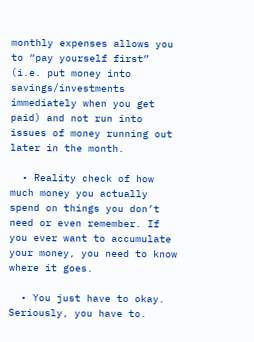monthly expenses allows you to “pay yourself first” (i.e. put money into savings/investments immediately when you get paid) and not run into issues of money running out later in the month.

  • Reality check of how much money you actually spend on things you don’t need or even remember. If you ever want to accumulate your money, you need to know where it goes.

  • You just have to okay. Seriously, you have to.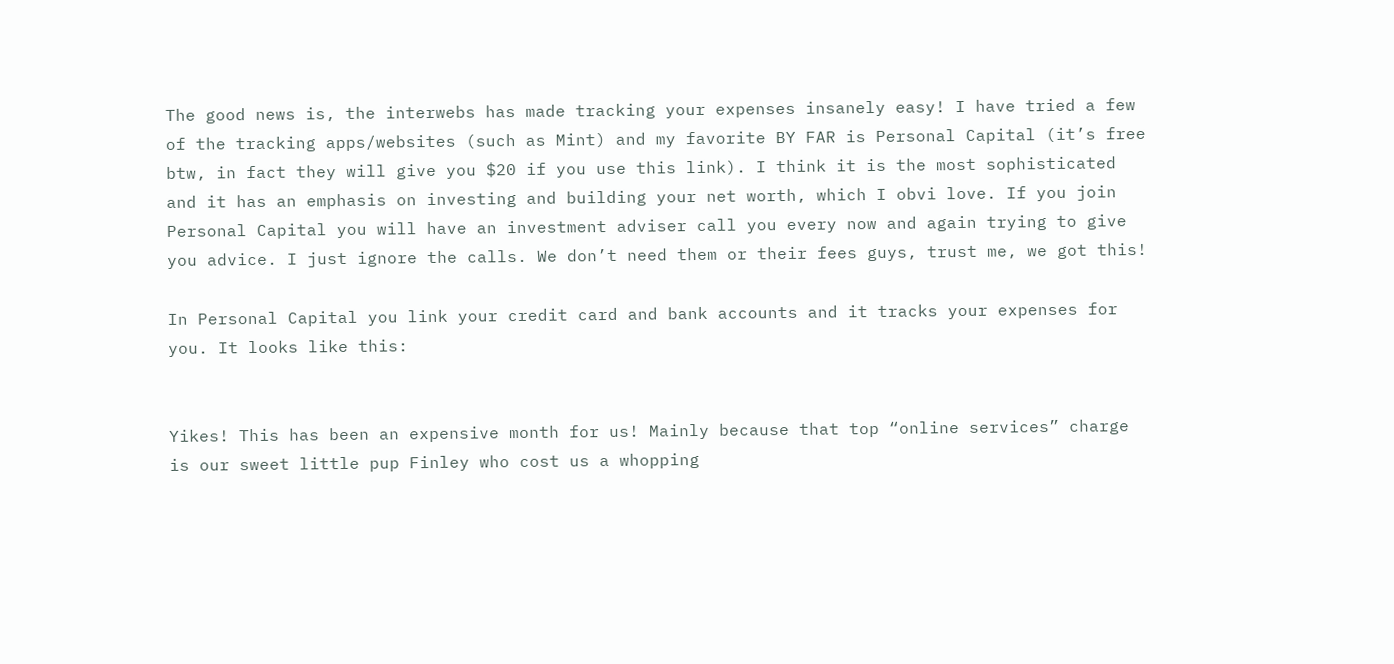The good news is, the interwebs has made tracking your expenses insanely easy! I have tried a few of the tracking apps/websites (such as Mint) and my favorite BY FAR is Personal Capital (it’s free btw, in fact they will give you $20 if you use this link). I think it is the most sophisticated and it has an emphasis on investing and building your net worth, which I obvi love. If you join Personal Capital you will have an investment adviser call you every now and again trying to give you advice. I just ignore the calls. We don’t need them or their fees guys, trust me, we got this!

In Personal Capital you link your credit card and bank accounts and it tracks your expenses for you. It looks like this:


Yikes! This has been an expensive month for us! Mainly because that top “online services” charge is our sweet little pup Finley who cost us a whopping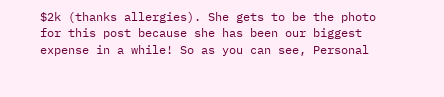$2k (thanks allergies). She gets to be the photo for this post because she has been our biggest expense in a while! So as you can see, Personal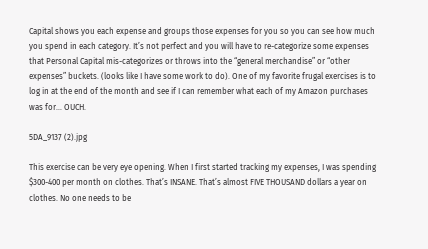Capital shows you each expense and groups those expenses for you so you can see how much you spend in each category. It’s not perfect and you will have to re-categorize some expenses that Personal Capital mis-categorizes or throws into the “general merchandise” or “other expenses” buckets. (looks like I have some work to do). One of my favorite frugal exercises is to log in at the end of the month and see if I can remember what each of my Amazon purchases was for… OUCH.

5DA_9137 (2).jpg

This exercise can be very eye opening. When I first started tracking my expenses, I was spending $300-400 per month on clothes. That’s INSANE. That’s almost FIVE THOUSAND dollars a year on clothes. No one needs to be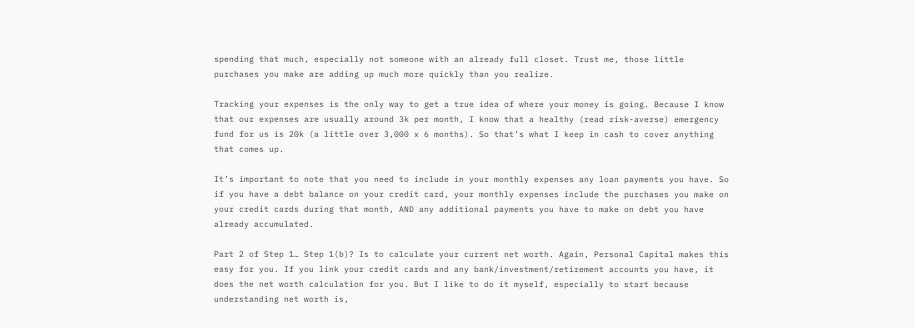spending that much, especially not someone with an already full closet. Trust me, those little purchases you make are adding up much more quickly than you realize.

Tracking your expenses is the only way to get a true idea of where your money is going. Because I know that our expenses are usually around 3k per month, I know that a healthy (read risk-averse) emergency fund for us is 20k (a little over 3,000 x 6 months). So that’s what I keep in cash to cover anything that comes up.

It’s important to note that you need to include in your monthly expenses any loan payments you have. So if you have a debt balance on your credit card, your monthly expenses include the purchases you make on your credit cards during that month, AND any additional payments you have to make on debt you have already accumulated.

Part 2 of Step 1… Step 1(b)? Is to calculate your current net worth. Again, Personal Capital makes this easy for you. If you link your credit cards and any bank/investment/retirement accounts you have, it does the net worth calculation for you. But I like to do it myself, especially to start because understanding net worth is,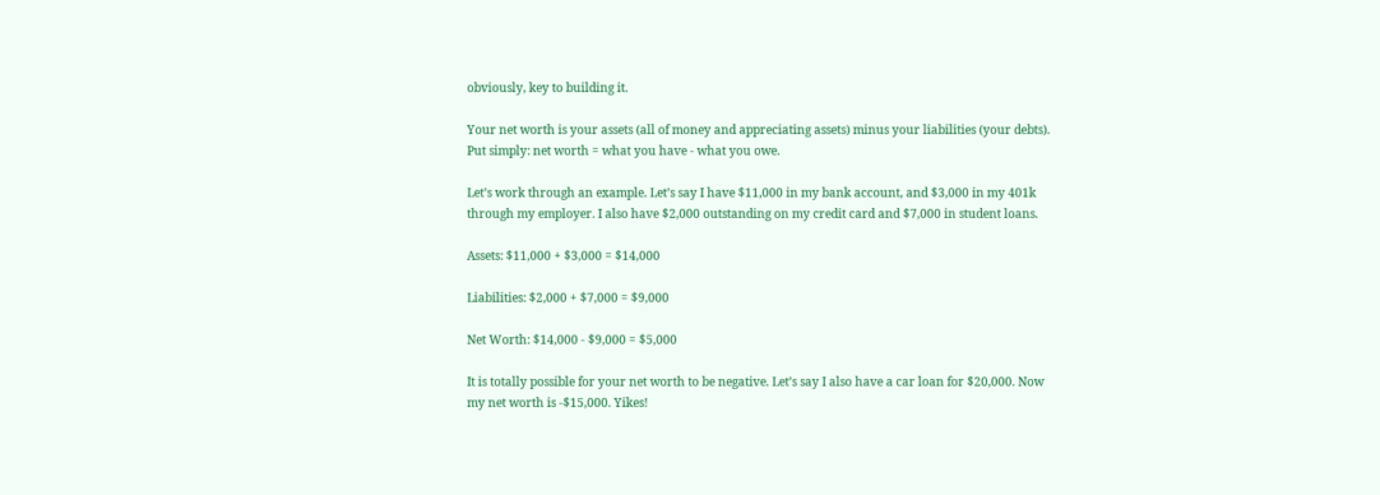obviously, key to building it.

Your net worth is your assets (all of money and appreciating assets) minus your liabilities (your debts). Put simply: net worth = what you have - what you owe.

Let’s work through an example. Let’s say I have $11,000 in my bank account, and $3,000 in my 401k through my employer. I also have $2,000 outstanding on my credit card and $7,000 in student loans.

Assets: $11,000 + $3,000 = $14,000

Liabilities: $2,000 + $7,000 = $9,000

Net Worth: $14,000 - $9,000 = $5,000

It is totally possible for your net worth to be negative. Let’s say I also have a car loan for $20,000. Now my net worth is -$15,000. Yikes!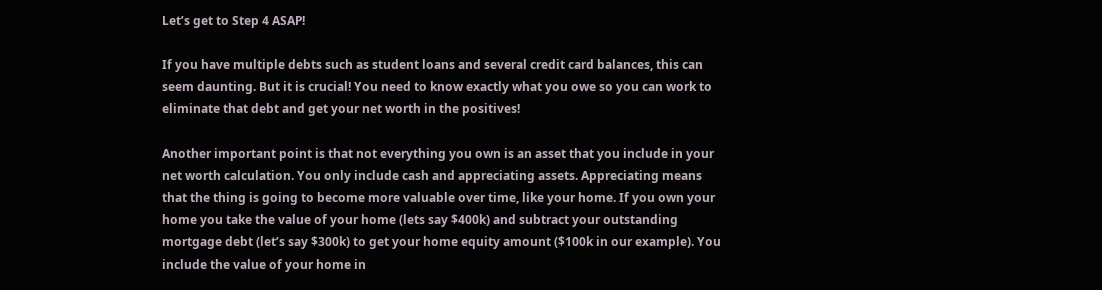Let’s get to Step 4 ASAP!

If you have multiple debts such as student loans and several credit card balances, this can seem daunting. But it is crucial! You need to know exactly what you owe so you can work to eliminate that debt and get your net worth in the positives!

Another important point is that not everything you own is an asset that you include in your net worth calculation. You only include cash and appreciating assets. Appreciating means that the thing is going to become more valuable over time, like your home. If you own your home you take the value of your home (lets say $400k) and subtract your outstanding mortgage debt (let’s say $300k) to get your home equity amount ($100k in our example). You include the value of your home in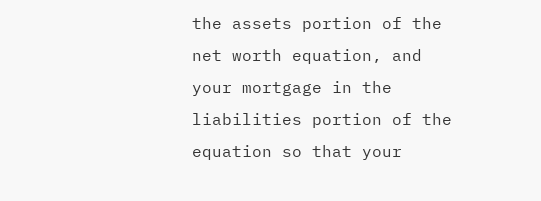the assets portion of the net worth equation, and your mortgage in the liabilities portion of the equation so that your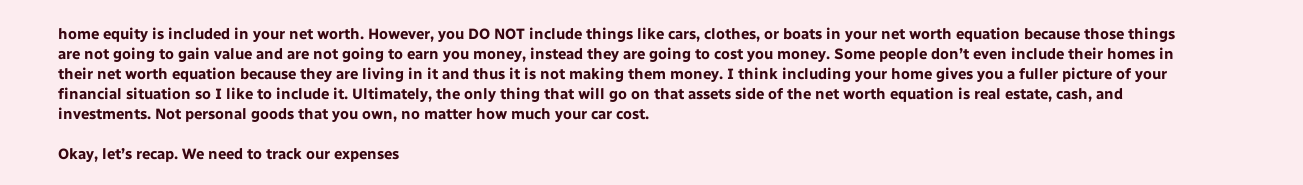home equity is included in your net worth. However, you DO NOT include things like cars, clothes, or boats in your net worth equation because those things are not going to gain value and are not going to earn you money, instead they are going to cost you money. Some people don’t even include their homes in their net worth equation because they are living in it and thus it is not making them money. I think including your home gives you a fuller picture of your financial situation so I like to include it. Ultimately, the only thing that will go on that assets side of the net worth equation is real estate, cash, and investments. Not personal goods that you own, no matter how much your car cost.

Okay, let’s recap. We need to track our expenses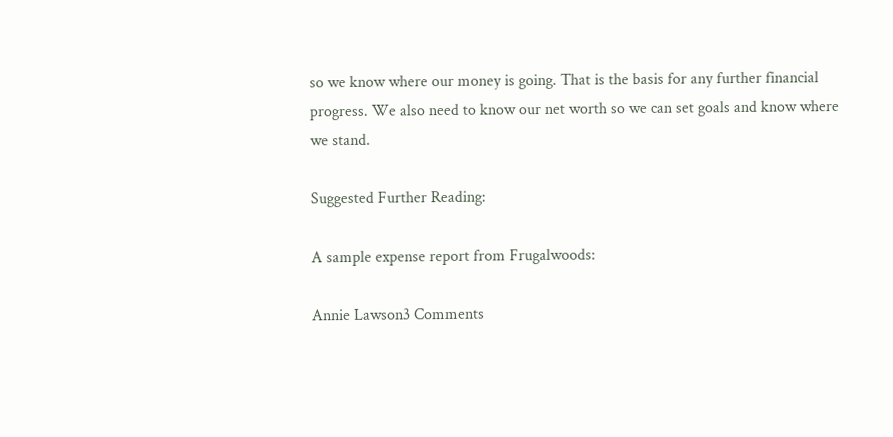so we know where our money is going. That is the basis for any further financial progress. We also need to know our net worth so we can set goals and know where we stand.

Suggested Further Reading:

A sample expense report from Frugalwoods:

Annie Lawson3 Comments